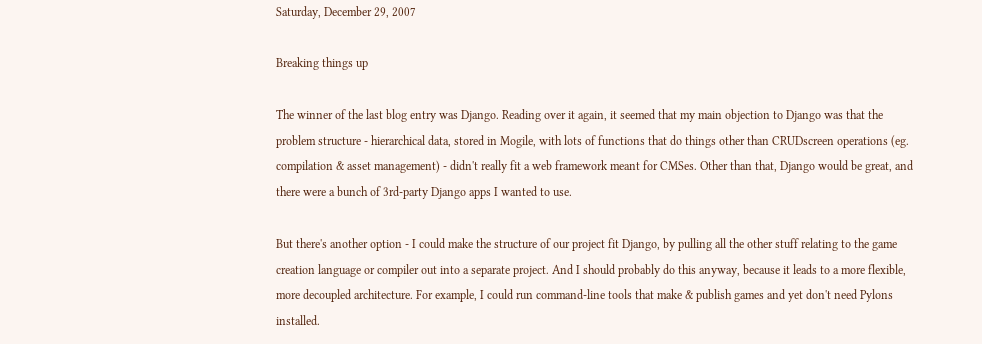Saturday, December 29, 2007

Breaking things up

The winner of the last blog entry was Django. Reading over it again, it seemed that my main objection to Django was that the problem structure - hierarchical data, stored in Mogile, with lots of functions that do things other than CRUDscreen operations (eg. compilation & asset management) - didn't really fit a web framework meant for CMSes. Other than that, Django would be great, and there were a bunch of 3rd-party Django apps I wanted to use.

But there's another option - I could make the structure of our project fit Django, by pulling all the other stuff relating to the game creation language or compiler out into a separate project. And I should probably do this anyway, because it leads to a more flexible, more decoupled architecture. For example, I could run command-line tools that make & publish games and yet don't need Pylons installed.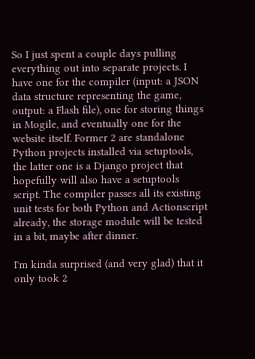So I just spent a couple days pulling everything out into separate projects. I have one for the compiler (input: a JSON data structure representing the game, output: a Flash file), one for storing things in Mogile, and eventually one for the website itself. Former 2 are standalone Python projects installed via setuptools, the latter one is a Django project that hopefully will also have a setuptools script. The compiler passes all its existing unit tests for both Python and Actionscript already, the storage module will be tested in a bit, maybe after dinner.

I'm kinda surprised (and very glad) that it only took 2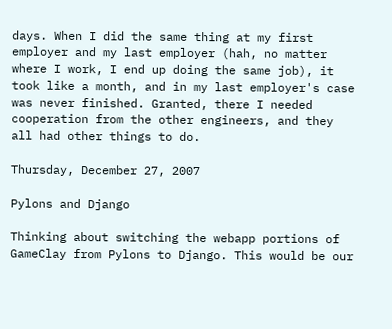days. When I did the same thing at my first employer and my last employer (hah, no matter where I work, I end up doing the same job), it took like a month, and in my last employer's case was never finished. Granted, there I needed cooperation from the other engineers, and they all had other things to do.

Thursday, December 27, 2007

Pylons and Django

Thinking about switching the webapp portions of GameClay from Pylons to Django. This would be our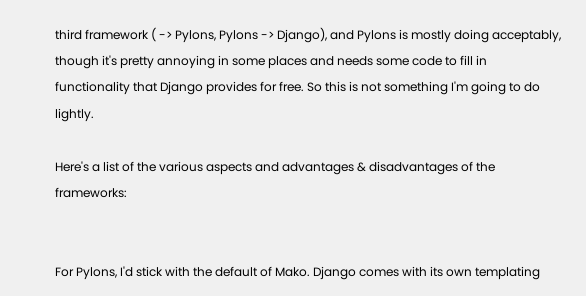third framework ( -> Pylons, Pylons -> Django), and Pylons is mostly doing acceptably, though it's pretty annoying in some places and needs some code to fill in functionality that Django provides for free. So this is not something I'm going to do lightly.

Here's a list of the various aspects and advantages & disadvantages of the frameworks:


For Pylons, I'd stick with the default of Mako. Django comes with its own templating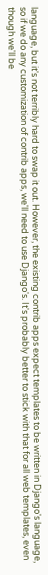language, but it's not terribly hard to swap it out. However, the existing contrib apps expect templates to be written in Django's language, so if we do any customization of contrib apps, we'll need to use Django's. It's probably better to stick with that for all web templates, even though we'll be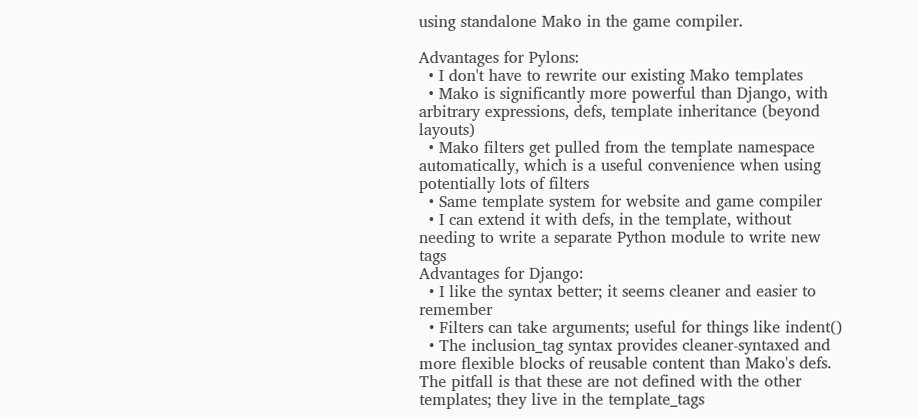using standalone Mako in the game compiler.

Advantages for Pylons:
  • I don't have to rewrite our existing Mako templates
  • Mako is significantly more powerful than Django, with arbitrary expressions, defs, template inheritance (beyond layouts)
  • Mako filters get pulled from the template namespace automatically, which is a useful convenience when using potentially lots of filters
  • Same template system for website and game compiler
  • I can extend it with defs, in the template, without needing to write a separate Python module to write new tags
Advantages for Django:
  • I like the syntax better; it seems cleaner and easier to remember
  • Filters can take arguments; useful for things like indent()
  • The inclusion_tag syntax provides cleaner-syntaxed and more flexible blocks of reusable content than Mako's defs. The pitfall is that these are not defined with the other templates; they live in the template_tags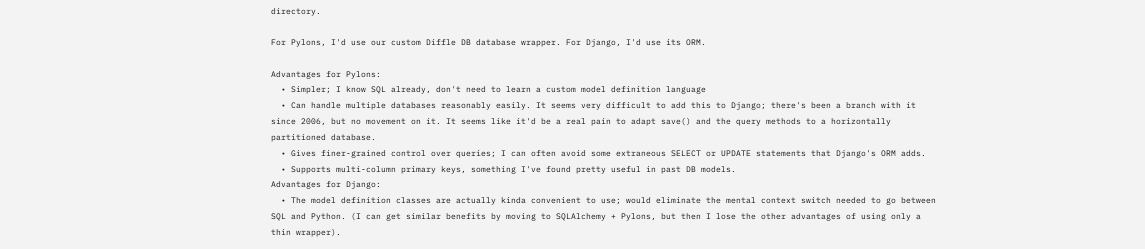directory.

For Pylons, I'd use our custom Diffle DB database wrapper. For Django, I'd use its ORM.

Advantages for Pylons:
  • Simpler; I know SQL already, don't need to learn a custom model definition language
  • Can handle multiple databases reasonably easily. It seems very difficult to add this to Django; there's been a branch with it since 2006, but no movement on it. It seems like it'd be a real pain to adapt save() and the query methods to a horizontally partitioned database.
  • Gives finer-grained control over queries; I can often avoid some extraneous SELECT or UPDATE statements that Django's ORM adds.
  • Supports multi-column primary keys, something I've found pretty useful in past DB models.
Advantages for Django:
  • The model definition classes are actually kinda convenient to use; would eliminate the mental context switch needed to go between SQL and Python. (I can get similar benefits by moving to SQLAlchemy + Pylons, but then I lose the other advantages of using only a thin wrapper).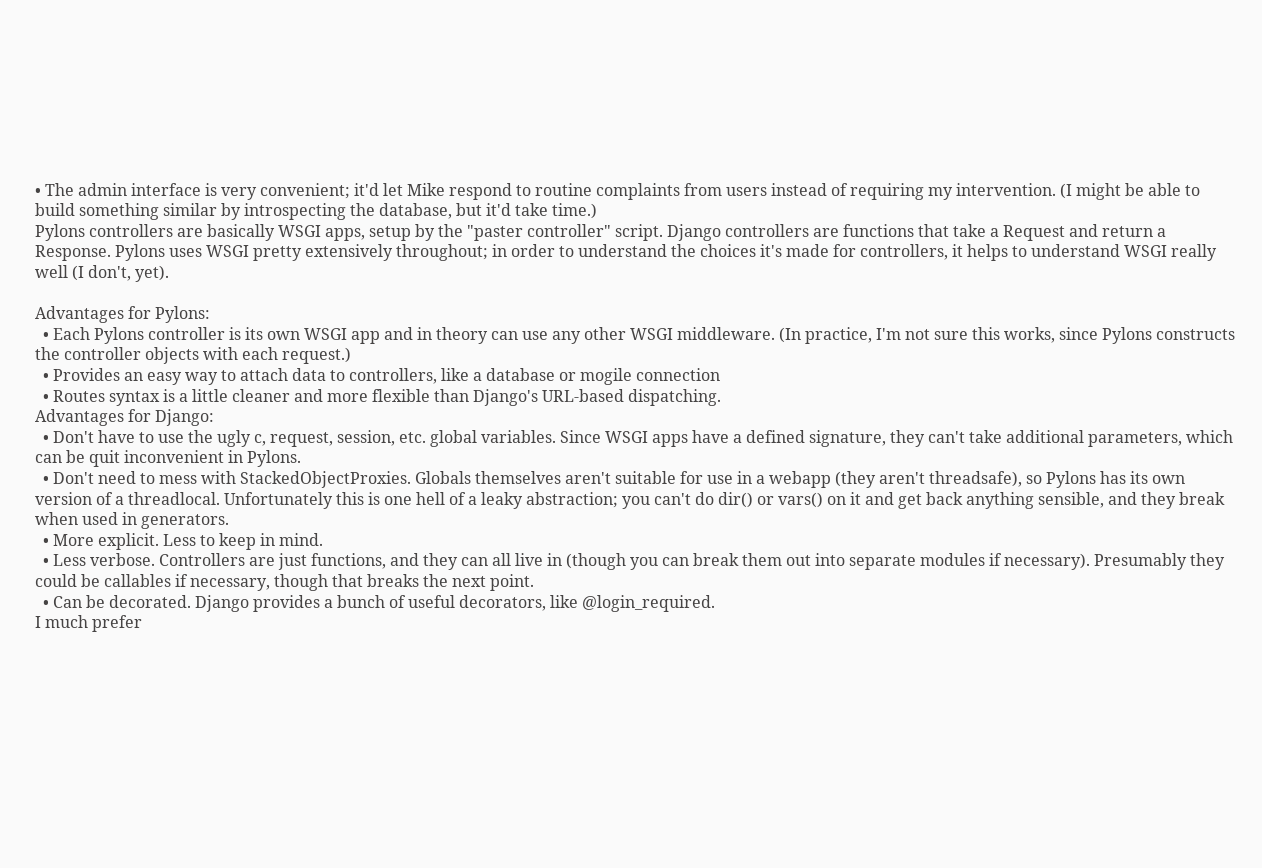• The admin interface is very convenient; it'd let Mike respond to routine complaints from users instead of requiring my intervention. (I might be able to build something similar by introspecting the database, but it'd take time.)
Pylons controllers are basically WSGI apps, setup by the "paster controller" script. Django controllers are functions that take a Request and return a Response. Pylons uses WSGI pretty extensively throughout; in order to understand the choices it's made for controllers, it helps to understand WSGI really well (I don't, yet).

Advantages for Pylons:
  • Each Pylons controller is its own WSGI app and in theory can use any other WSGI middleware. (In practice, I'm not sure this works, since Pylons constructs the controller objects with each request.)
  • Provides an easy way to attach data to controllers, like a database or mogile connection
  • Routes syntax is a little cleaner and more flexible than Django's URL-based dispatching.
Advantages for Django:
  • Don't have to use the ugly c, request, session, etc. global variables. Since WSGI apps have a defined signature, they can't take additional parameters, which can be quit inconvenient in Pylons.
  • Don't need to mess with StackedObjectProxies. Globals themselves aren't suitable for use in a webapp (they aren't threadsafe), so Pylons has its own version of a threadlocal. Unfortunately this is one hell of a leaky abstraction; you can't do dir() or vars() on it and get back anything sensible, and they break when used in generators.
  • More explicit. Less to keep in mind.
  • Less verbose. Controllers are just functions, and they can all live in (though you can break them out into separate modules if necessary). Presumably they could be callables if necessary, though that breaks the next point.
  • Can be decorated. Django provides a bunch of useful decorators, like @login_required.
I much prefer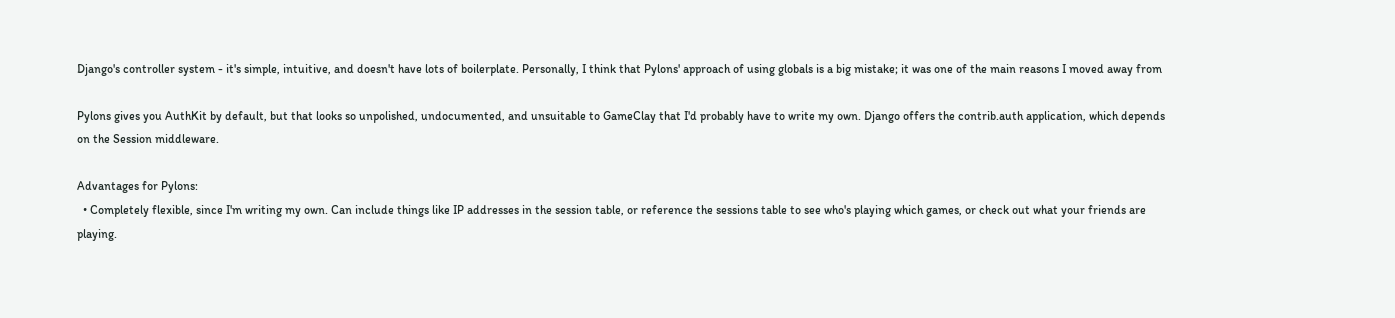Django's controller system - it's simple, intuitive, and doesn't have lots of boilerplate. Personally, I think that Pylons' approach of using globals is a big mistake; it was one of the main reasons I moved away from

Pylons gives you AuthKit by default, but that looks so unpolished, undocumented, and unsuitable to GameClay that I'd probably have to write my own. Django offers the contrib.auth application, which depends on the Session middleware.

Advantages for Pylons:
  • Completely flexible, since I'm writing my own. Can include things like IP addresses in the session table, or reference the sessions table to see who's playing which games, or check out what your friends are playing.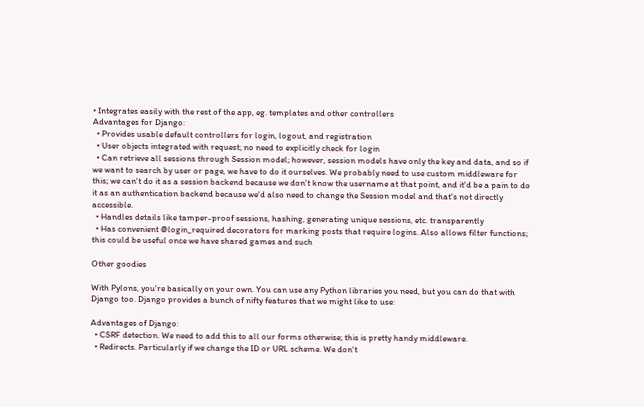• Integrates easily with the rest of the app, eg. templates and other controllers
Advantages for Django:
  • Provides usable default controllers for login, logout, and registration
  • User objects integrated with request; no need to explicitly check for login
  • Can retrieve all sessions through Session model; however, session models have only the key and data, and so if we want to search by user or page, we have to do it ourselves. We probably need to use custom middleware for this; we can't do it as a session backend because we don't know the username at that point, and it'd be a pain to do it as an authentication backend because we'd also need to change the Session model and that's not directly accessible.
  • Handles details like tamper-proof sessions, hashing, generating unique sessions, etc. transparently
  • Has convenient @login_required decorators for marking posts that require logins. Also allows filter functions; this could be useful once we have shared games and such

Other goodies

With Pylons, you're basically on your own. You can use any Python libraries you need, but you can do that with Django too. Django provides a bunch of nifty features that we might like to use:

Advantages of Django:
  • CSRF detection. We need to add this to all our forms otherwise; this is pretty handy middleware.
  • Redirects. Particularly if we change the ID or URL scheme. We don't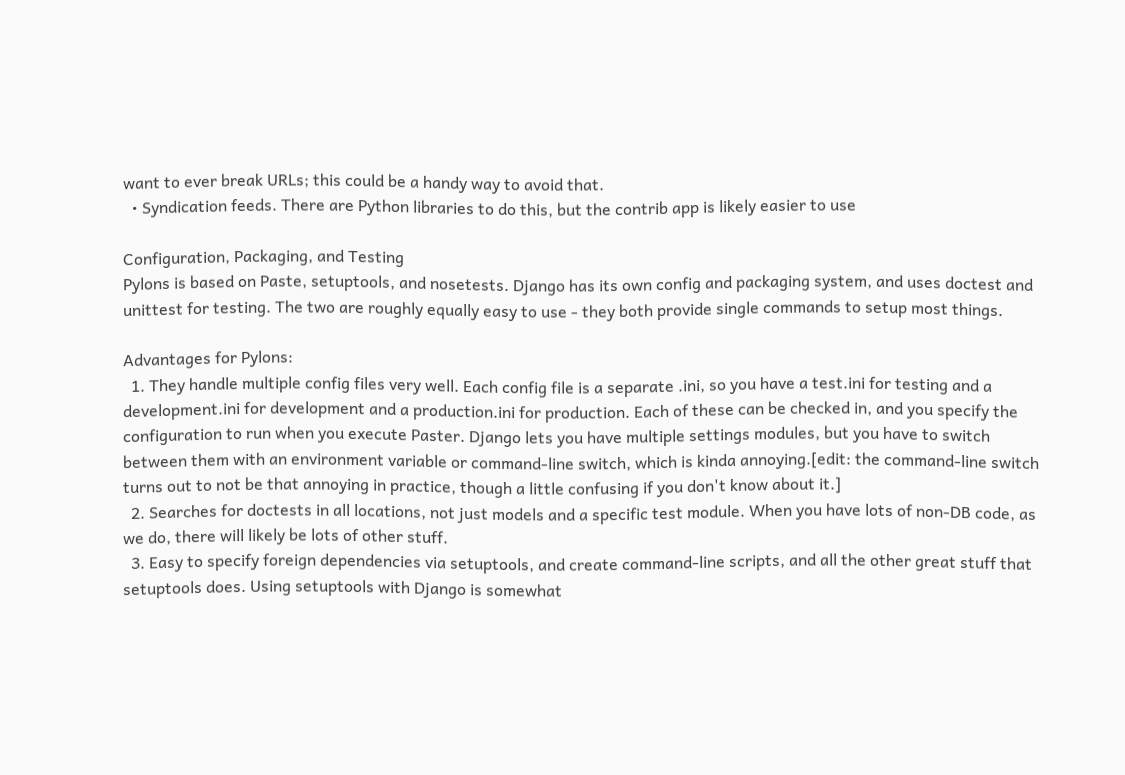want to ever break URLs; this could be a handy way to avoid that.
  • Syndication feeds. There are Python libraries to do this, but the contrib app is likely easier to use

Configuration, Packaging, and Testing
Pylons is based on Paste, setuptools, and nosetests. Django has its own config and packaging system, and uses doctest and unittest for testing. The two are roughly equally easy to use - they both provide single commands to setup most things.

Advantages for Pylons:
  1. They handle multiple config files very well. Each config file is a separate .ini, so you have a test.ini for testing and a development.ini for development and a production.ini for production. Each of these can be checked in, and you specify the configuration to run when you execute Paster. Django lets you have multiple settings modules, but you have to switch between them with an environment variable or command-line switch, which is kinda annoying.[edit: the command-line switch turns out to not be that annoying in practice, though a little confusing if you don't know about it.]
  2. Searches for doctests in all locations, not just models and a specific test module. When you have lots of non-DB code, as we do, there will likely be lots of other stuff.
  3. Easy to specify foreign dependencies via setuptools, and create command-line scripts, and all the other great stuff that setuptools does. Using setuptools with Django is somewhat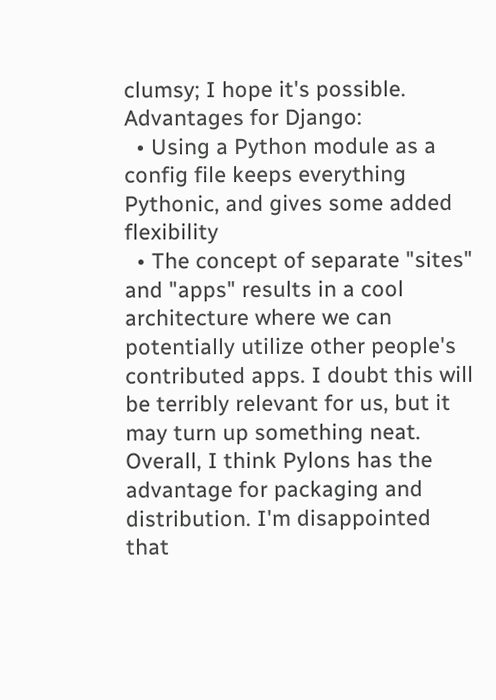clumsy; I hope it's possible.
Advantages for Django:
  • Using a Python module as a config file keeps everything Pythonic, and gives some added flexibility
  • The concept of separate "sites" and "apps" results in a cool architecture where we can potentially utilize other people's contributed apps. I doubt this will be terribly relevant for us, but it may turn up something neat.
Overall, I think Pylons has the advantage for packaging and distribution. I'm disappointed that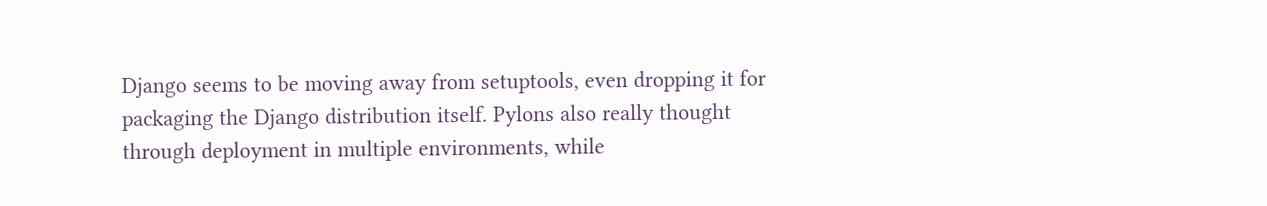Django seems to be moving away from setuptools, even dropping it for packaging the Django distribution itself. Pylons also really thought through deployment in multiple environments, while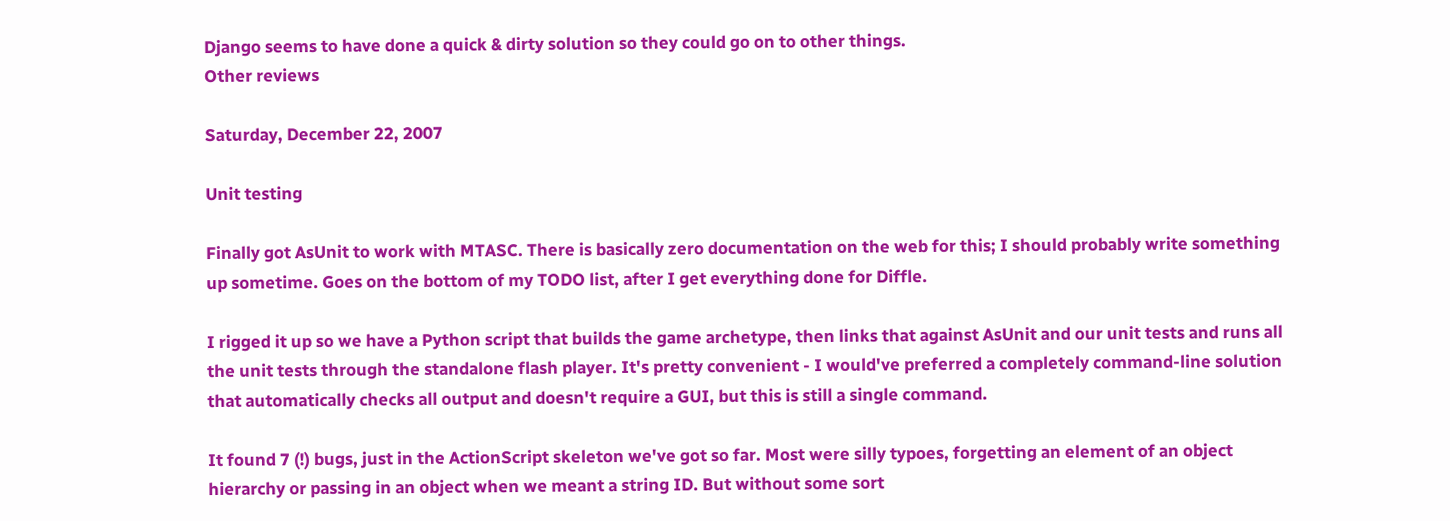Django seems to have done a quick & dirty solution so they could go on to other things.
Other reviews

Saturday, December 22, 2007

Unit testing

Finally got AsUnit to work with MTASC. There is basically zero documentation on the web for this; I should probably write something up sometime. Goes on the bottom of my TODO list, after I get everything done for Diffle.

I rigged it up so we have a Python script that builds the game archetype, then links that against AsUnit and our unit tests and runs all the unit tests through the standalone flash player. It's pretty convenient - I would've preferred a completely command-line solution that automatically checks all output and doesn't require a GUI, but this is still a single command.

It found 7 (!) bugs, just in the ActionScript skeleton we've got so far. Most were silly typoes, forgetting an element of an object hierarchy or passing in an object when we meant a string ID. But without some sort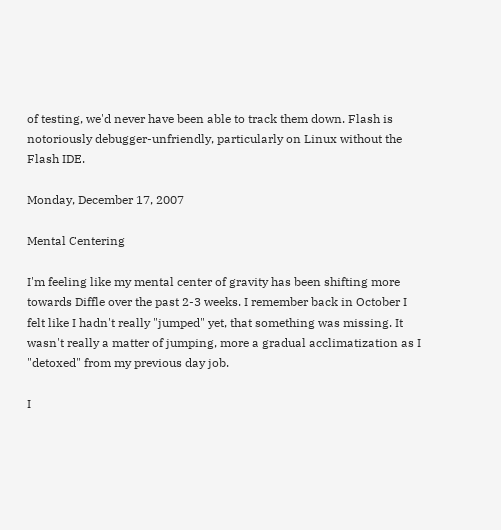of testing, we'd never have been able to track them down. Flash is notoriously debugger-unfriendly, particularly on Linux without the Flash IDE.

Monday, December 17, 2007

Mental Centering

I'm feeling like my mental center of gravity has been shifting more towards Diffle over the past 2-3 weeks. I remember back in October I felt like I hadn't really "jumped" yet, that something was missing. It wasn't really a matter of jumping, more a gradual acclimatization as I "detoxed" from my previous day job.

I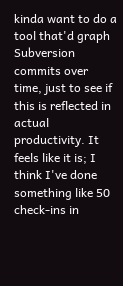kinda want to do a tool that'd graph Subversion commits over time, just to see if this is reflected in actual productivity. It feels like it is; I think I've done something like 50 check-ins in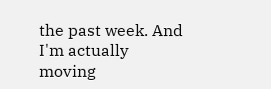the past week. And I'm actually moving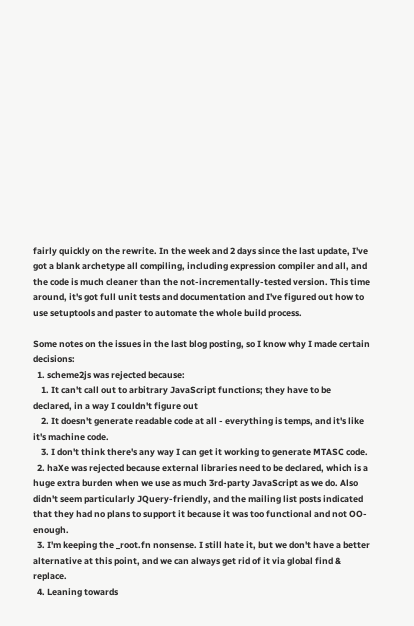fairly quickly on the rewrite. In the week and 2 days since the last update, I've got a blank archetype all compiling, including expression compiler and all, and the code is much cleaner than the not-incrementally-tested version. This time around, it's got full unit tests and documentation and I've figured out how to use setuptools and paster to automate the whole build process.

Some notes on the issues in the last blog posting, so I know why I made certain decisions:
  1. scheme2js was rejected because:
    1. It can't call out to arbitrary JavaScript functions; they have to be declared, in a way I couldn't figure out
    2. It doesn't generate readable code at all - everything is temps, and it's like it's machine code.
    3. I don't think there's any way I can get it working to generate MTASC code.
  2. haXe was rejected because external libraries need to be declared, which is a huge extra burden when we use as much 3rd-party JavaScript as we do. Also didn't seem particularly JQuery-friendly, and the mailing list posts indicated that they had no plans to support it because it was too functional and not OO-enough.
  3. I'm keeping the _root.fn nonsense. I still hate it, but we don't have a better alternative at this point, and we can always get rid of it via global find & replace.
  4. Leaning towards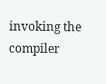invoking the compiler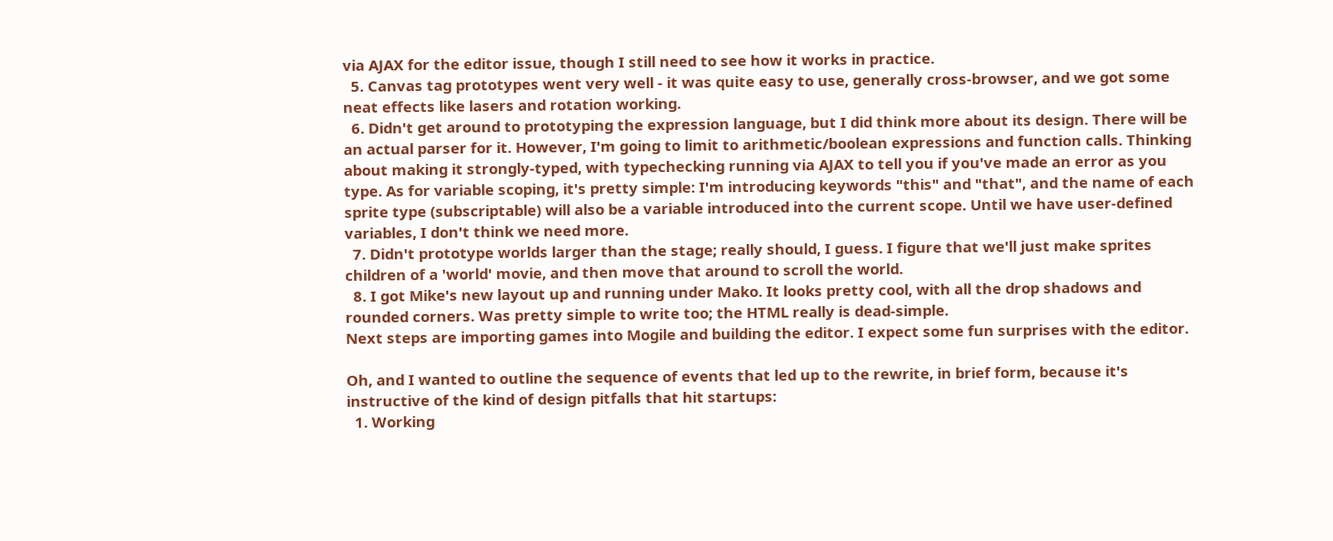via AJAX for the editor issue, though I still need to see how it works in practice.
  5. Canvas tag prototypes went very well - it was quite easy to use, generally cross-browser, and we got some neat effects like lasers and rotation working.
  6. Didn't get around to prototyping the expression language, but I did think more about its design. There will be an actual parser for it. However, I'm going to limit to arithmetic/boolean expressions and function calls. Thinking about making it strongly-typed, with typechecking running via AJAX to tell you if you've made an error as you type. As for variable scoping, it's pretty simple: I'm introducing keywords "this" and "that", and the name of each sprite type (subscriptable) will also be a variable introduced into the current scope. Until we have user-defined variables, I don't think we need more.
  7. Didn't prototype worlds larger than the stage; really should, I guess. I figure that we'll just make sprites children of a 'world' movie, and then move that around to scroll the world.
  8. I got Mike's new layout up and running under Mako. It looks pretty cool, with all the drop shadows and rounded corners. Was pretty simple to write too; the HTML really is dead-simple.
Next steps are importing games into Mogile and building the editor. I expect some fun surprises with the editor.

Oh, and I wanted to outline the sequence of events that led up to the rewrite, in brief form, because it's instructive of the kind of design pitfalls that hit startups:
  1. Working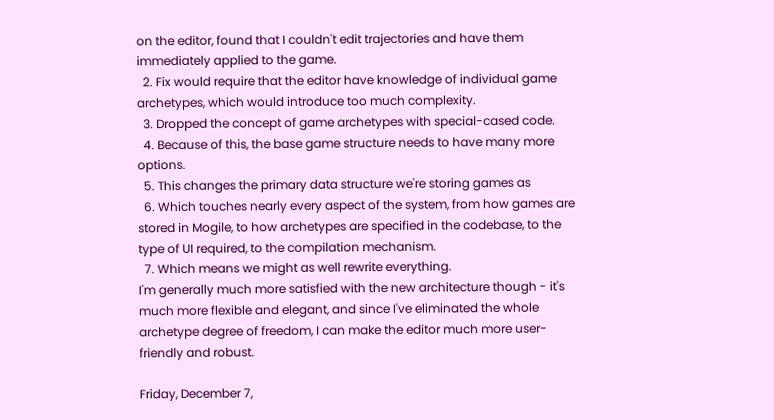on the editor, found that I couldn't edit trajectories and have them immediately applied to the game.
  2. Fix would require that the editor have knowledge of individual game archetypes, which would introduce too much complexity.
  3. Dropped the concept of game archetypes with special-cased code.
  4. Because of this, the base game structure needs to have many more options.
  5. This changes the primary data structure we're storing games as
  6. Which touches nearly every aspect of the system, from how games are stored in Mogile, to how archetypes are specified in the codebase, to the type of UI required, to the compilation mechanism.
  7. Which means we might as well rewrite everything.
I'm generally much more satisfied with the new architecture though - it's much more flexible and elegant, and since I've eliminated the whole archetype degree of freedom, I can make the editor much more user-friendly and robust.

Friday, December 7,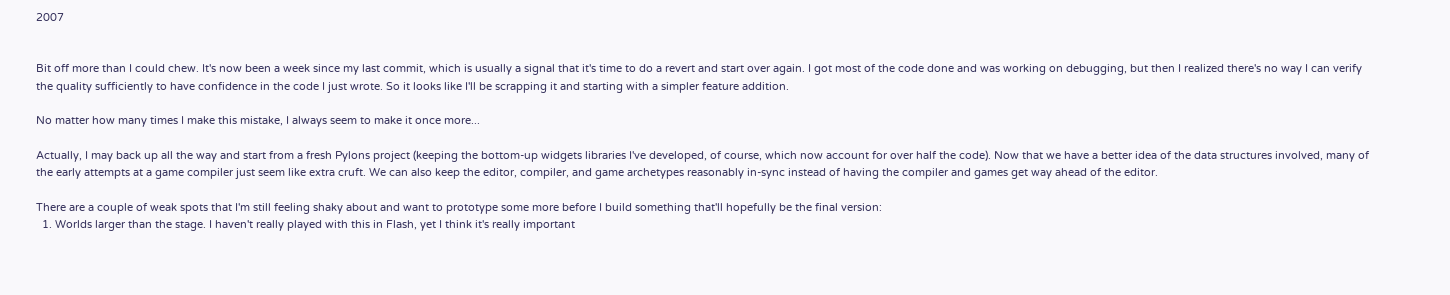2007


Bit off more than I could chew. It's now been a week since my last commit, which is usually a signal that it's time to do a revert and start over again. I got most of the code done and was working on debugging, but then I realized there's no way I can verify the quality sufficiently to have confidence in the code I just wrote. So it looks like I'll be scrapping it and starting with a simpler feature addition.

No matter how many times I make this mistake, I always seem to make it once more...

Actually, I may back up all the way and start from a fresh Pylons project (keeping the bottom-up widgets libraries I've developed, of course, which now account for over half the code). Now that we have a better idea of the data structures involved, many of the early attempts at a game compiler just seem like extra cruft. We can also keep the editor, compiler, and game archetypes reasonably in-sync instead of having the compiler and games get way ahead of the editor.

There are a couple of weak spots that I'm still feeling shaky about and want to prototype some more before I build something that'll hopefully be the final version:
  1. Worlds larger than the stage. I haven't really played with this in Flash, yet I think it's really important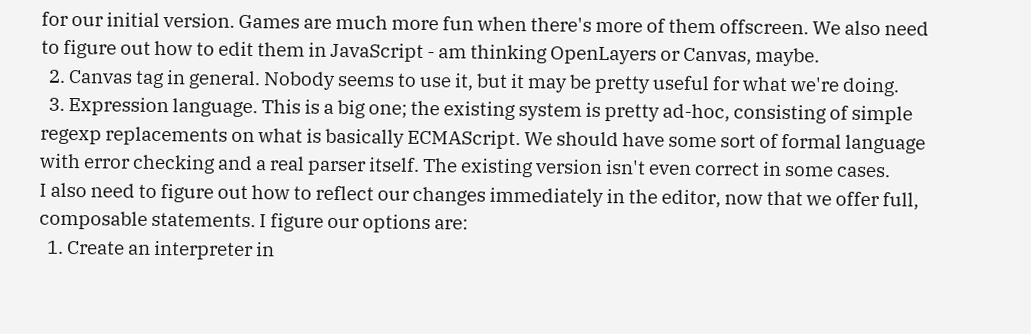for our initial version. Games are much more fun when there's more of them offscreen. We also need to figure out how to edit them in JavaScript - am thinking OpenLayers or Canvas, maybe.
  2. Canvas tag in general. Nobody seems to use it, but it may be pretty useful for what we're doing.
  3. Expression language. This is a big one; the existing system is pretty ad-hoc, consisting of simple regexp replacements on what is basically ECMAScript. We should have some sort of formal language with error checking and a real parser itself. The existing version isn't even correct in some cases.
I also need to figure out how to reflect our changes immediately in the editor, now that we offer full, composable statements. I figure our options are:
  1. Create an interpreter in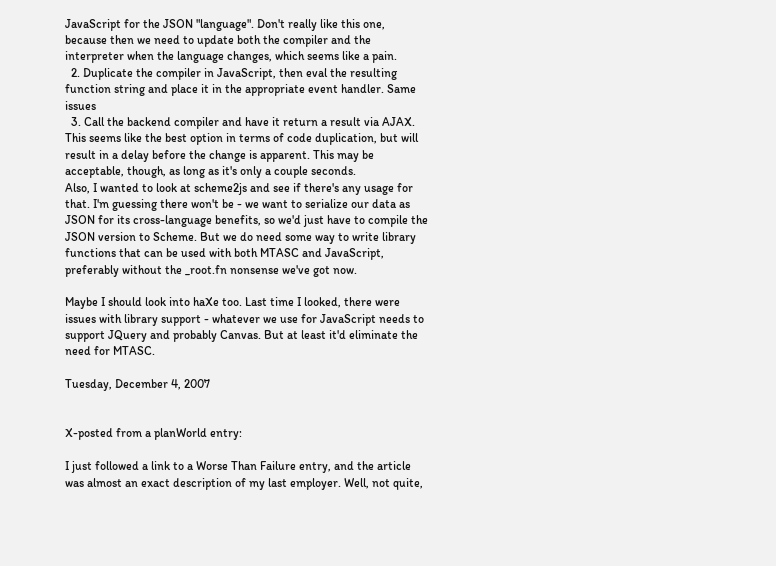JavaScript for the JSON "language". Don't really like this one, because then we need to update both the compiler and the interpreter when the language changes, which seems like a pain.
  2. Duplicate the compiler in JavaScript, then eval the resulting function string and place it in the appropriate event handler. Same issues
  3. Call the backend compiler and have it return a result via AJAX. This seems like the best option in terms of code duplication, but will result in a delay before the change is apparent. This may be acceptable, though, as long as it's only a couple seconds.
Also, I wanted to look at scheme2js and see if there's any usage for that. I'm guessing there won't be - we want to serialize our data as JSON for its cross-language benefits, so we'd just have to compile the JSON version to Scheme. But we do need some way to write library functions that can be used with both MTASC and JavaScript, preferably without the _root.fn nonsense we've got now.

Maybe I should look into haXe too. Last time I looked, there were issues with library support - whatever we use for JavaScript needs to support JQuery and probably Canvas. But at least it'd eliminate the need for MTASC.

Tuesday, December 4, 2007


X-posted from a planWorld entry:

I just followed a link to a Worse Than Failure entry, and the article was almost an exact description of my last employer. Well, not quite,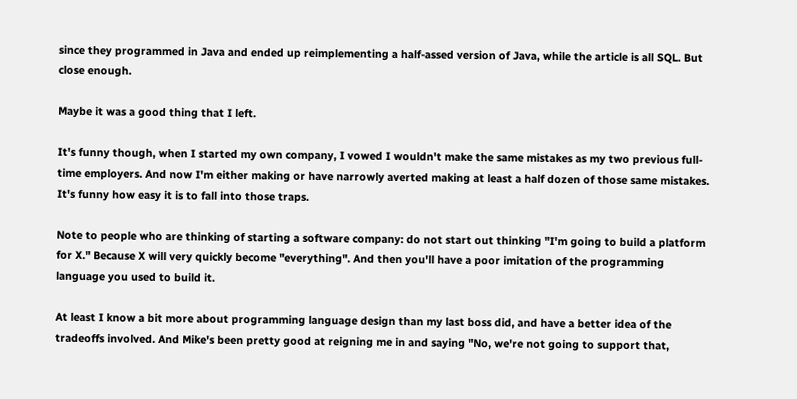since they programmed in Java and ended up reimplementing a half-assed version of Java, while the article is all SQL. But close enough.

Maybe it was a good thing that I left.

It's funny though, when I started my own company, I vowed I wouldn't make the same mistakes as my two previous full-time employers. And now I'm either making or have narrowly averted making at least a half dozen of those same mistakes. It's funny how easy it is to fall into those traps.

Note to people who are thinking of starting a software company: do not start out thinking "I'm going to build a platform for X." Because X will very quickly become "everything". And then you'll have a poor imitation of the programming language you used to build it.

At least I know a bit more about programming language design than my last boss did, and have a better idea of the tradeoffs involved. And Mike's been pretty good at reigning me in and saying "No, we're not going to support that,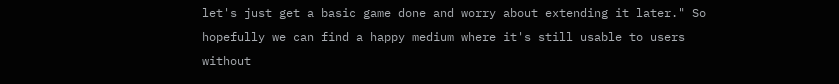let's just get a basic game done and worry about extending it later." So hopefully we can find a happy medium where it's still usable to users without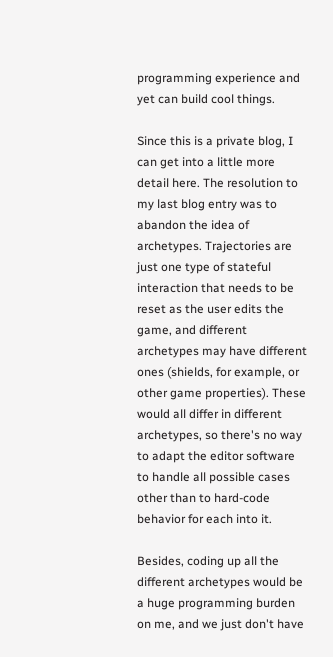programming experience and yet can build cool things.

Since this is a private blog, I can get into a little more detail here. The resolution to my last blog entry was to abandon the idea of archetypes. Trajectories are just one type of stateful interaction that needs to be reset as the user edits the game, and different archetypes may have different ones (shields, for example, or other game properties). These would all differ in different archetypes, so there's no way to adapt the editor software to handle all possible cases other than to hard-code behavior for each into it.

Besides, coding up all the different archetypes would be a huge programming burden on me, and we just don't have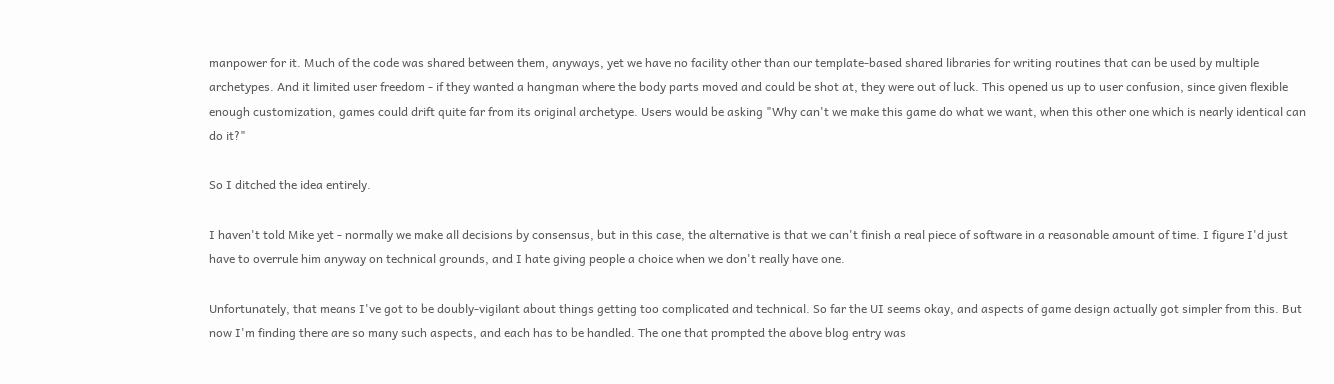manpower for it. Much of the code was shared between them, anyways, yet we have no facility other than our template-based shared libraries for writing routines that can be used by multiple archetypes. And it limited user freedom - if they wanted a hangman where the body parts moved and could be shot at, they were out of luck. This opened us up to user confusion, since given flexible enough customization, games could drift quite far from its original archetype. Users would be asking "Why can't we make this game do what we want, when this other one which is nearly identical can do it?"

So I ditched the idea entirely.

I haven't told Mike yet - normally we make all decisions by consensus, but in this case, the alternative is that we can't finish a real piece of software in a reasonable amount of time. I figure I'd just have to overrule him anyway on technical grounds, and I hate giving people a choice when we don't really have one.

Unfortunately, that means I've got to be doubly-vigilant about things getting too complicated and technical. So far the UI seems okay, and aspects of game design actually got simpler from this. But now I'm finding there are so many such aspects, and each has to be handled. The one that prompted the above blog entry was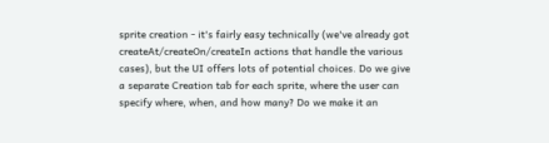sprite creation - it's fairly easy technically (we've already got createAt/createOn/createIn actions that handle the various cases), but the UI offers lots of potential choices. Do we give a separate Creation tab for each sprite, where the user can specify where, when, and how many? Do we make it an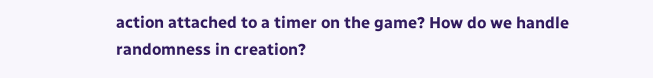action attached to a timer on the game? How do we handle randomness in creation?